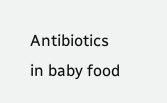Antibiotics in baby food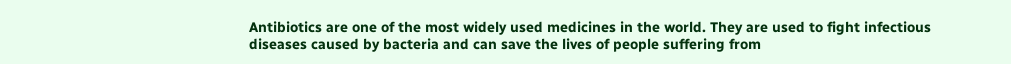Antibiotics are one of the most widely used medicines in the world. They are used to fight infectious diseases caused by bacteria and can save the lives of people suffering from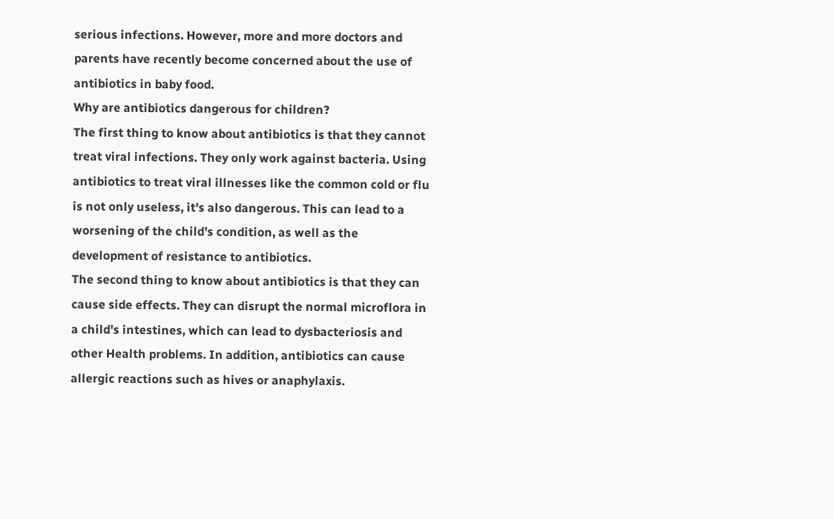serious infections. However, more and more doctors and parents have recently become concerned about the use of antibiotics in baby food.
Why are antibiotics dangerous for children?
The first thing to know about antibiotics is that they cannot treat viral infections. They only work against bacteria. Using antibiotics to treat viral illnesses like the common cold or flu is not only useless, it's also dangerous. This can lead to a worsening of the child's condition, as well as the development of resistance to antibiotics.
The second thing to know about antibiotics is that they can cause side effects. They can disrupt the normal microflora in a child's intestines, which can lead to dysbacteriosis and other Health problems. In addition, antibiotics can cause allergic reactions such as hives or anaphylaxis.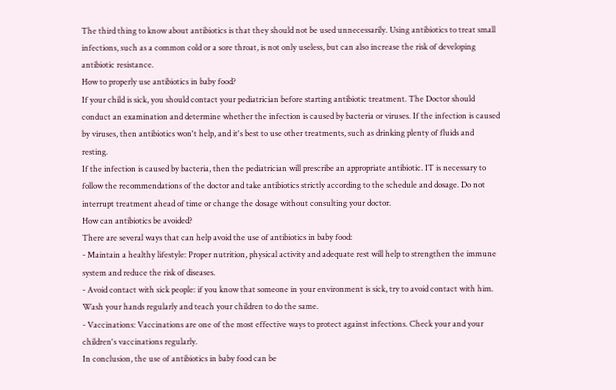The third thing to know about antibiotics is that they should not be used unnecessarily. Using antibiotics to treat small infections, such as a common cold or a sore throat, is not only useless, but can also increase the risk of developing antibiotic resistance.
How to properly use antibiotics in baby food?
If your child is sick, you should contact your pediatrician before starting antibiotic treatment. The Doctor should conduct an examination and determine whether the infection is caused by bacteria or viruses. If the infection is caused by viruses, then antibiotics won't help, and it's best to use other treatments, such as drinking plenty of fluids and resting.
If the infection is caused by bacteria, then the pediatrician will prescribe an appropriate antibiotic. IT is necessary to follow the recommendations of the doctor and take antibiotics strictly according to the schedule and dosage. Do not interrupt treatment ahead of time or change the dosage without consulting your doctor.
How can antibiotics be avoided?
There are several ways that can help avoid the use of antibiotics in baby food:
- Maintain a healthy lifestyle: Proper nutrition, physical activity and adequate rest will help to strengthen the immune system and reduce the risk of diseases.
- Avoid contact with sick people: if you know that someone in your environment is sick, try to avoid contact with him. Wash your hands regularly and teach your children to do the same.
- Vaccinations: Vaccinations are one of the most effective ways to protect against infections. Check your and your children's vaccinations regularly.
In conclusion, the use of antibiotics in baby food can be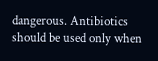dangerous. Antibiotics should be used only when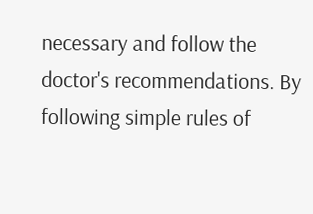necessary and follow the doctor's recommendations. By following simple rules of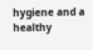hygiene and a healthy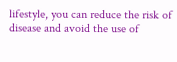lifestyle, you can reduce the risk of disease and avoid the use of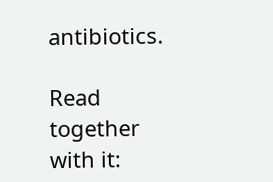antibiotics.

Read together with it: